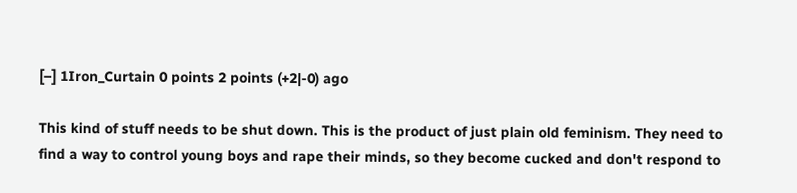[–] 1Iron_Curtain 0 points 2 points (+2|-0) ago

This kind of stuff needs to be shut down. This is the product of just plain old feminism. They need to find a way to control young boys and rape their minds, so they become cucked and don't respond to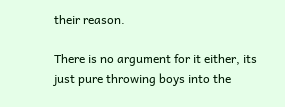their reason.

There is no argument for it either, its just pure throwing boys into the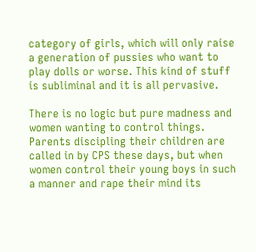category of girls, which will only raise a generation of pussies who want to play dolls or worse. This kind of stuff is subliminal and it is all pervasive.

There is no logic but pure madness and women wanting to control things. Parents discipling their children are called in by CPS these days, but when women control their young boys in such a manner and rape their mind its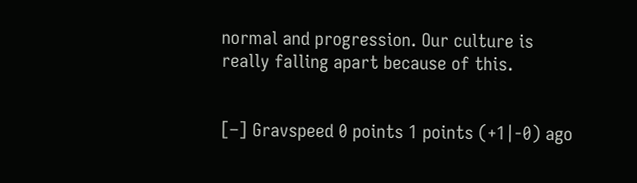normal and progression. Our culture is really falling apart because of this.


[–] Gravspeed 0 points 1 points (+1|-0) ago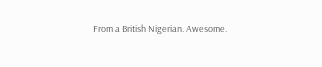From a British Nigerian. Awesome.